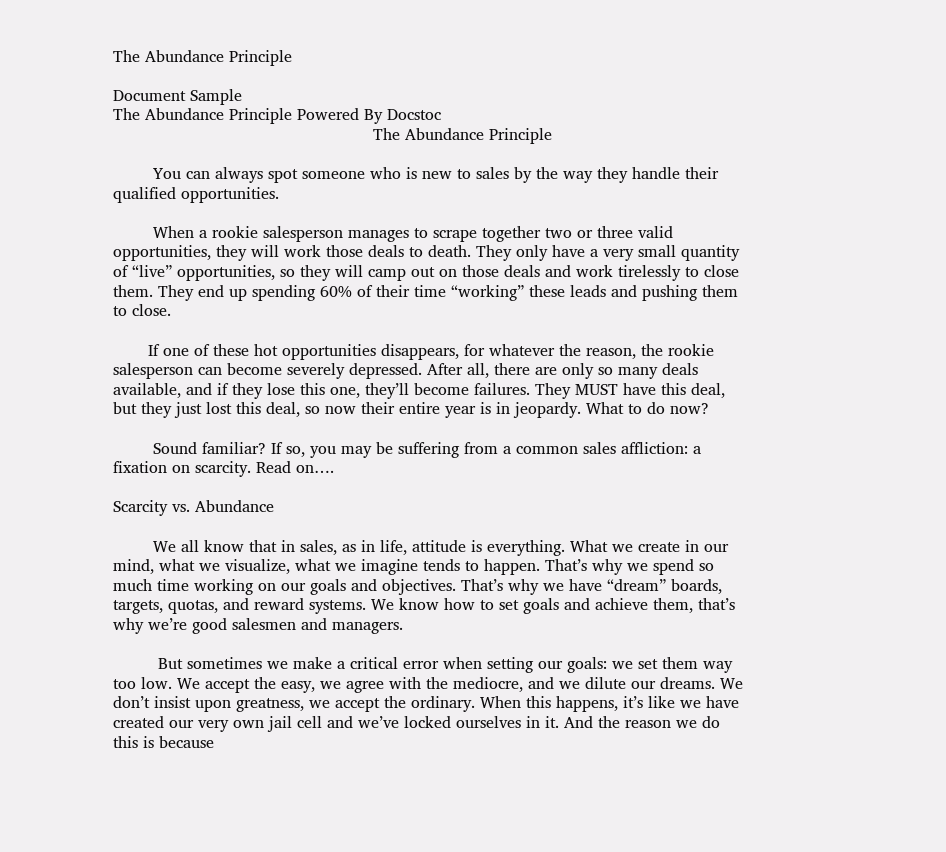The Abundance Principle

Document Sample
The Abundance Principle Powered By Docstoc
                                                    The Abundance Principle

        You can always spot someone who is new to sales by the way they handle their
qualified opportunities.

        When a rookie salesperson manages to scrape together two or three valid
opportunities, they will work those deals to death. They only have a very small quantity
of “live” opportunities, so they will camp out on those deals and work tirelessly to close
them. They end up spending 60% of their time “working” these leads and pushing them
to close.

       If one of these hot opportunities disappears, for whatever the reason, the rookie
salesperson can become severely depressed. After all, there are only so many deals
available, and if they lose this one, they’ll become failures. They MUST have this deal,
but they just lost this deal, so now their entire year is in jeopardy. What to do now?

        Sound familiar? If so, you may be suffering from a common sales affliction: a
fixation on scarcity. Read on….

Scarcity vs. Abundance

        We all know that in sales, as in life, attitude is everything. What we create in our
mind, what we visualize, what we imagine tends to happen. That’s why we spend so
much time working on our goals and objectives. That’s why we have “dream” boards,
targets, quotas, and reward systems. We know how to set goals and achieve them, that’s
why we’re good salesmen and managers.

         But sometimes we make a critical error when setting our goals: we set them way
too low. We accept the easy, we agree with the mediocre, and we dilute our dreams. We
don’t insist upon greatness, we accept the ordinary. When this happens, it’s like we have
created our very own jail cell and we’ve locked ourselves in it. And the reason we do
this is because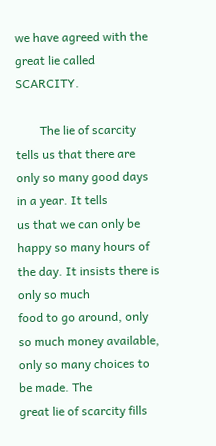we have agreed with the great lie called SCARCITY.

        The lie of scarcity tells us that there are only so many good days in a year. It tells
us that we can only be happy so many hours of the day. It insists there is only so much
food to go around, only so much money available, only so many choices to be made. The
great lie of scarcity fills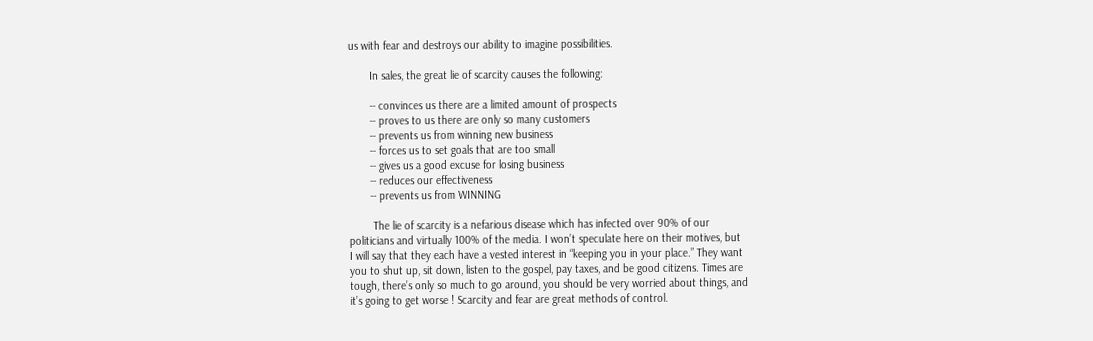us with fear and destroys our ability to imagine possibilities.

       In sales, the great lie of scarcity causes the following:

       -- convinces us there are a limited amount of prospects
       -- proves to us there are only so many customers
       -- prevents us from winning new business
       -- forces us to set goals that are too small
       -- gives us a good excuse for losing business
       -- reduces our effectiveness
       -- prevents us from WINNING

        The lie of scarcity is a nefarious disease which has infected over 90% of our
politicians and virtually 100% of the media. I won’t speculate here on their motives, but
I will say that they each have a vested interest in “keeping you in your place.” They want
you to shut up, sit down, listen to the gospel, pay taxes, and be good citizens. Times are
tough, there’s only so much to go around, you should be very worried about things, and
it’s going to get worse ! Scarcity and fear are great methods of control.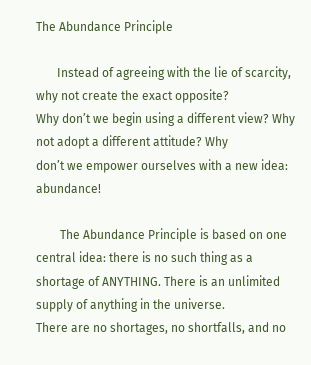The Abundance Principle

       Instead of agreeing with the lie of scarcity, why not create the exact opposite?
Why don’t we begin using a different view? Why not adopt a different attitude? Why
don’t we empower ourselves with a new idea: abundance!

        The Abundance Principle is based on one central idea: there is no such thing as a
shortage of ANYTHING. There is an unlimited supply of anything in the universe.
There are no shortages, no shortfalls, and no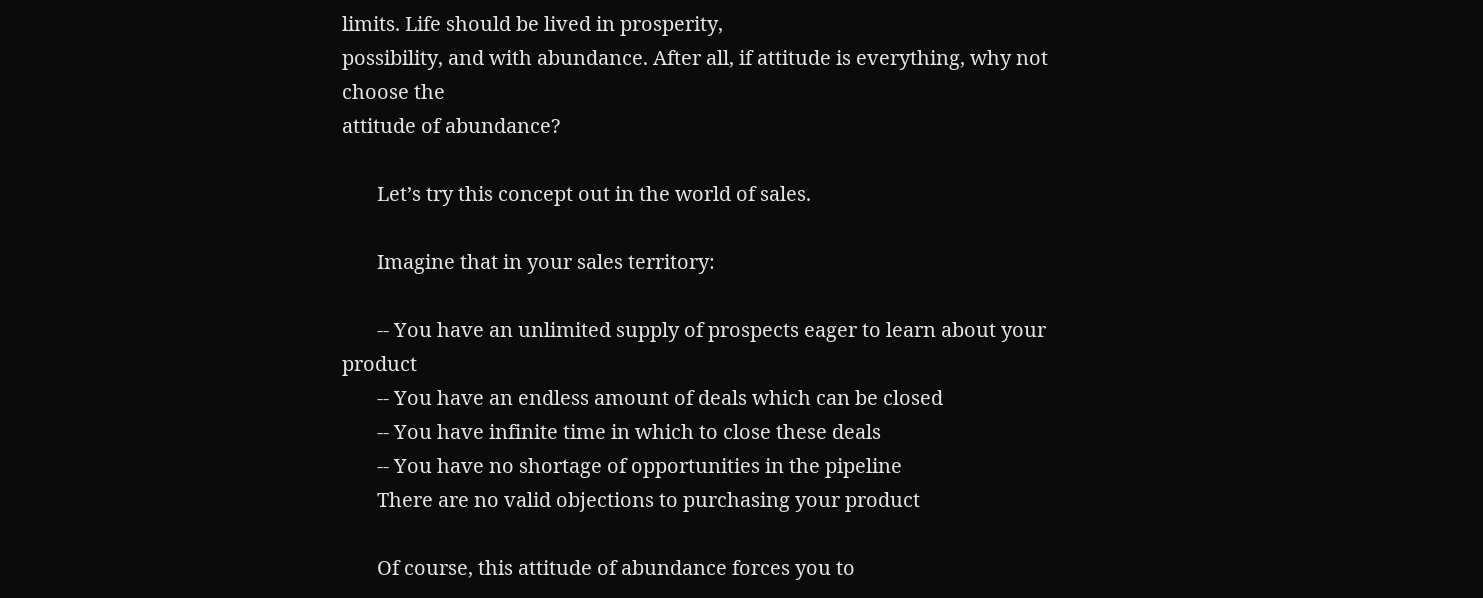limits. Life should be lived in prosperity,
possibility, and with abundance. After all, if attitude is everything, why not choose the
attitude of abundance?

       Let’s try this concept out in the world of sales.

       Imagine that in your sales territory:

       -- You have an unlimited supply of prospects eager to learn about your product
       -- You have an endless amount of deals which can be closed
       -- You have infinite time in which to close these deals
       -- You have no shortage of opportunities in the pipeline
       There are no valid objections to purchasing your product

       Of course, this attitude of abundance forces you to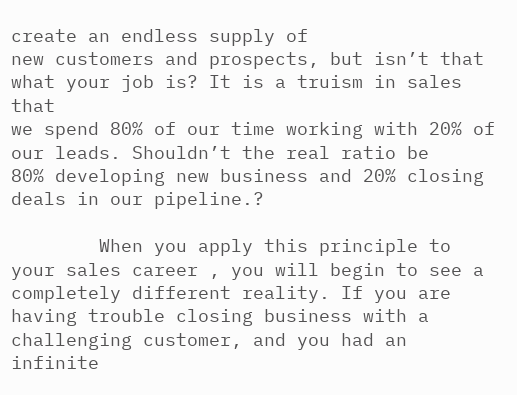create an endless supply of
new customers and prospects, but isn’t that what your job is? It is a truism in sales that
we spend 80% of our time working with 20% of our leads. Shouldn’t the real ratio be
80% developing new business and 20% closing deals in our pipeline.?

        When you apply this principle to your sales career , you will begin to see a
completely different reality. If you are having trouble closing business with a
challenging customer, and you had an infinite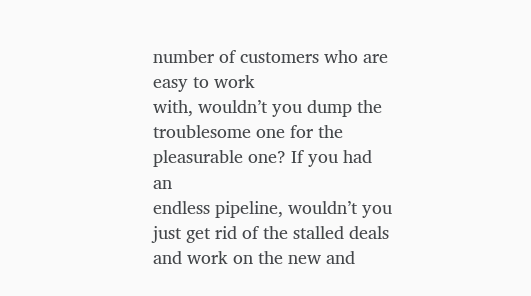number of customers who are easy to work
with, wouldn’t you dump the troublesome one for the pleasurable one? If you had an
endless pipeline, wouldn’t you just get rid of the stalled deals and work on the new and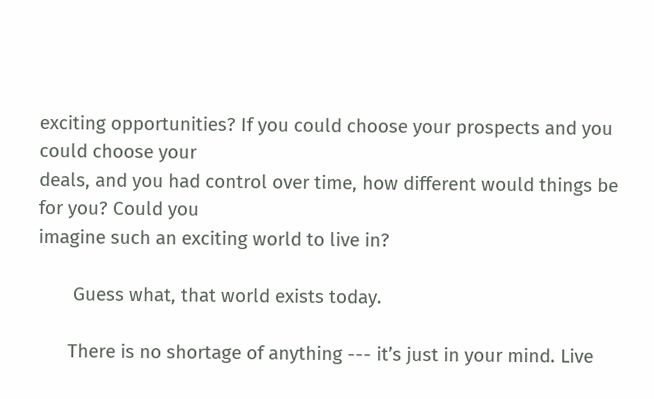exciting opportunities? If you could choose your prospects and you could choose your
deals, and you had control over time, how different would things be for you? Could you
imagine such an exciting world to live in?

       Guess what, that world exists today.

      There is no shortage of anything --- it’s just in your mind. Live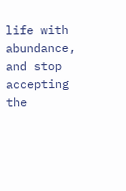life with
abundance, and stop accepting the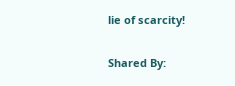lie of scarcity!

Shared By: